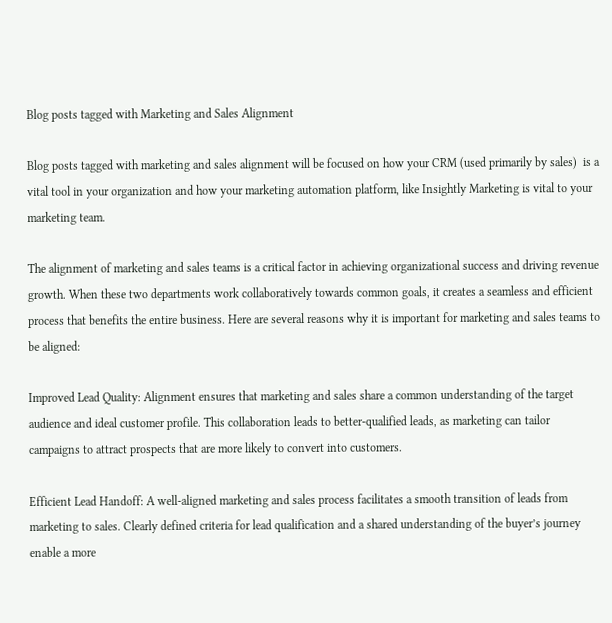Blog posts tagged with Marketing and Sales Alignment

Blog posts tagged with marketing and sales alignment will be focused on how your CRM (used primarily by sales)  is a vital tool in your organization and how your marketing automation platform, like Insightly Marketing is vital to your marketing team.

The alignment of marketing and sales teams is a critical factor in achieving organizational success and driving revenue growth. When these two departments work collaboratively towards common goals, it creates a seamless and efficient process that benefits the entire business. Here are several reasons why it is important for marketing and sales teams to be aligned:

Improved Lead Quality: Alignment ensures that marketing and sales share a common understanding of the target audience and ideal customer profile. This collaboration leads to better-qualified leads, as marketing can tailor campaigns to attract prospects that are more likely to convert into customers.

Efficient Lead Handoff: A well-aligned marketing and sales process facilitates a smooth transition of leads from marketing to sales. Clearly defined criteria for lead qualification and a shared understanding of the buyer’s journey enable a more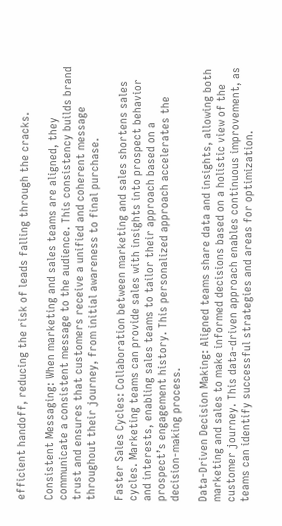efficient handoff, reducing the risk of leads falling through the cracks.

Consistent Messaging: When marketing and sales teams are aligned, they communicate a consistent message to the audience. This consistency builds brand trust and ensures that customers receive a unified and coherent message throughout their journey, from initial awareness to final purchase.

Faster Sales Cycles: Collaboration between marketing and sales shortens sales cycles. Marketing teams can provide sales with insights into prospect behavior and interests, enabling sales teams to tailor their approach based on a prospect’s engagement history. This personalized approach accelerates the decision-making process.

Data-Driven Decision Making: Aligned teams share data and insights, allowing both marketing and sales to make informed decisions based on a holistic view of the customer journey. This data-driven approach enables continuous improvement, as teams can identify successful strategies and areas for optimization.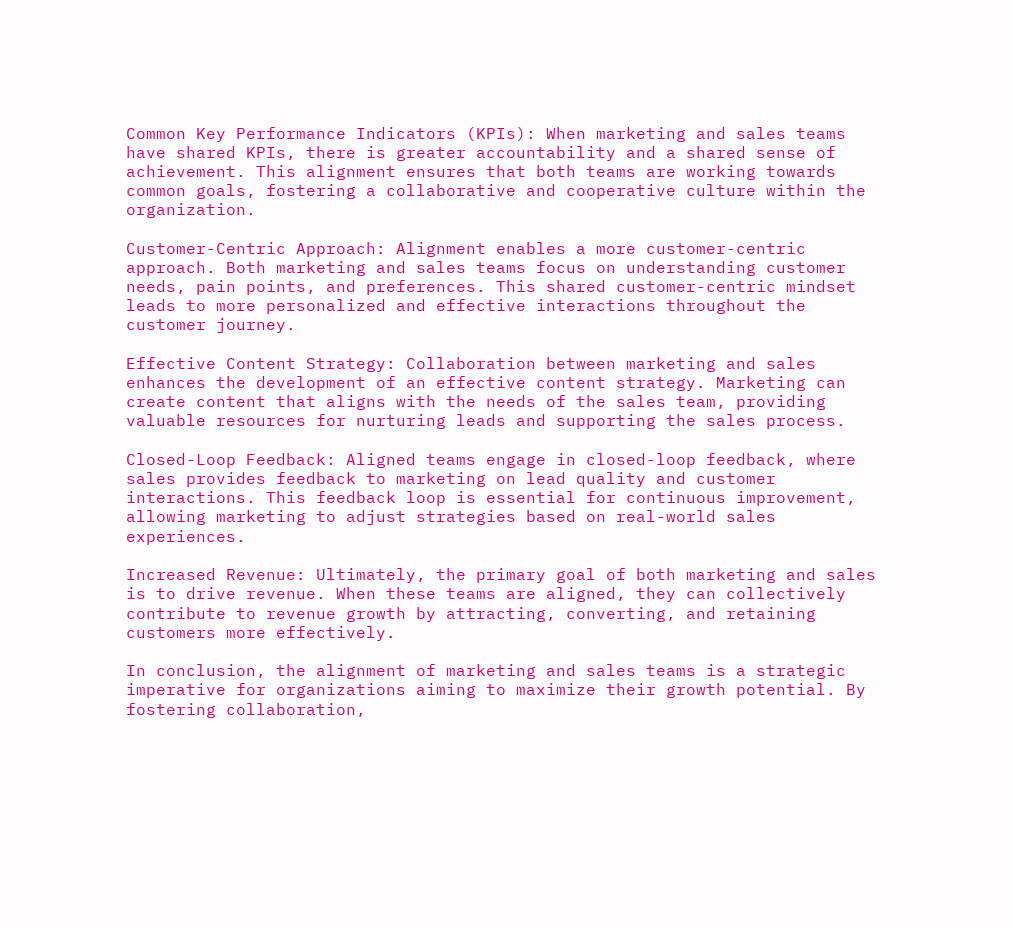Common Key Performance Indicators (KPIs): When marketing and sales teams have shared KPIs, there is greater accountability and a shared sense of achievement. This alignment ensures that both teams are working towards common goals, fostering a collaborative and cooperative culture within the organization.

Customer-Centric Approach: Alignment enables a more customer-centric approach. Both marketing and sales teams focus on understanding customer needs, pain points, and preferences. This shared customer-centric mindset leads to more personalized and effective interactions throughout the customer journey.

Effective Content Strategy: Collaboration between marketing and sales enhances the development of an effective content strategy. Marketing can create content that aligns with the needs of the sales team, providing valuable resources for nurturing leads and supporting the sales process.

Closed-Loop Feedback: Aligned teams engage in closed-loop feedback, where sales provides feedback to marketing on lead quality and customer interactions. This feedback loop is essential for continuous improvement, allowing marketing to adjust strategies based on real-world sales experiences.

Increased Revenue: Ultimately, the primary goal of both marketing and sales is to drive revenue. When these teams are aligned, they can collectively contribute to revenue growth by attracting, converting, and retaining customers more effectively.

In conclusion, the alignment of marketing and sales teams is a strategic imperative for organizations aiming to maximize their growth potential. By fostering collaboration,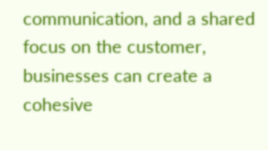communication, and a shared focus on the customer, businesses can create a cohesive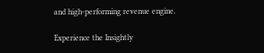and high-performing revenue engine.

Experience the Insightly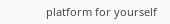platform for yourself